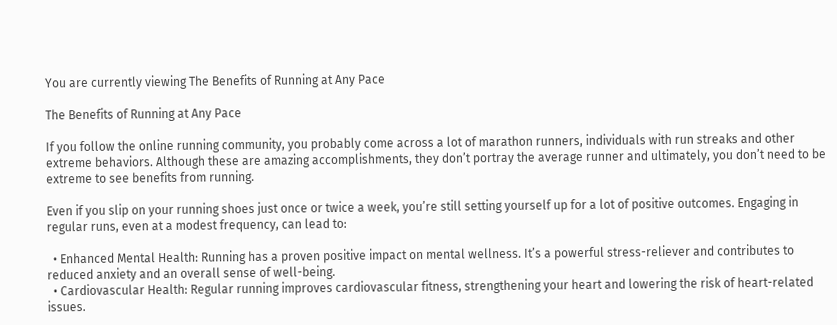You are currently viewing The Benefits of Running at Any Pace

The Benefits of Running at Any Pace

If you follow the online running community, you probably come across a lot of marathon runners, individuals with run streaks and other extreme behaviors. Although these are amazing accomplishments, they don’t portray the average runner and ultimately, you don’t need to be extreme to see benefits from running.

Even if you slip on your running shoes just once or twice a week, you’re still setting yourself up for a lot of positive outcomes. Engaging in regular runs, even at a modest frequency, can lead to:

  • Enhanced Mental Health: Running has a proven positive impact on mental wellness. It’s a powerful stress-reliever and contributes to reduced anxiety and an overall sense of well-being.
  • Cardiovascular Health: Regular running improves cardiovascular fitness, strengthening your heart and lowering the risk of heart-related issues.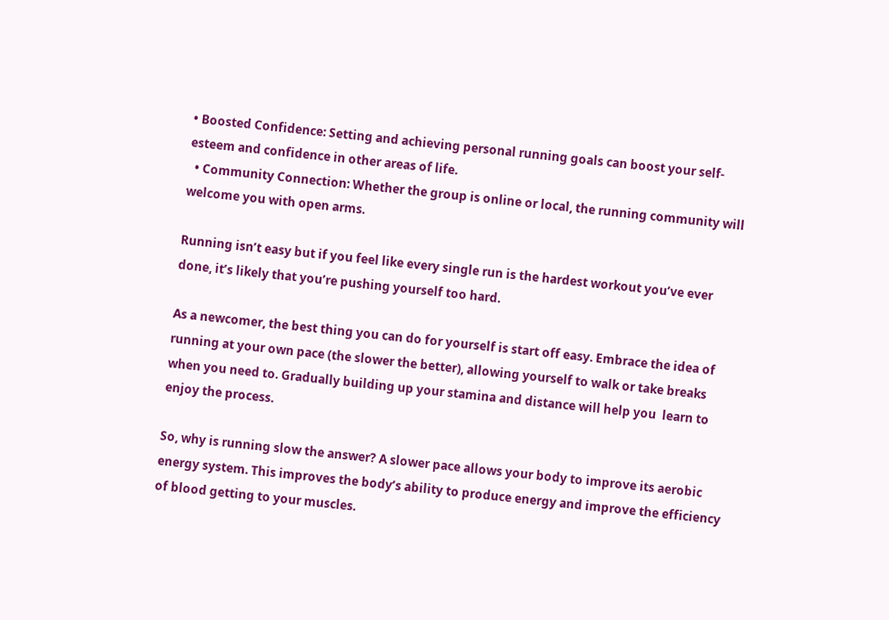• Boosted Confidence: Setting and achieving personal running goals can boost your self-esteem and confidence in other areas of life.
  • Community Connection: Whether the group is online or local, the running community will welcome you with open arms.

Running isn’t easy but if you feel like every single run is the hardest workout you’ve ever done, it’s likely that you’re pushing yourself too hard.

As a newcomer, the best thing you can do for yourself is start off easy. Embrace the idea of running at your own pace (the slower the better), allowing yourself to walk or take breaks when you need to. Gradually building up your stamina and distance will help you  learn to enjoy the process.

So, why is running slow the answer? A slower pace allows your body to improve its aerobic energy system. This improves the body’s ability to produce energy and improve the efficiency of blood getting to your muscles.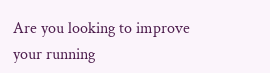Are you looking to improve your running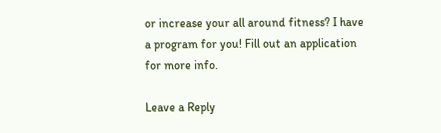or increase your all around fitness? I have a program for you! Fill out an application for more info.

Leave a Reply